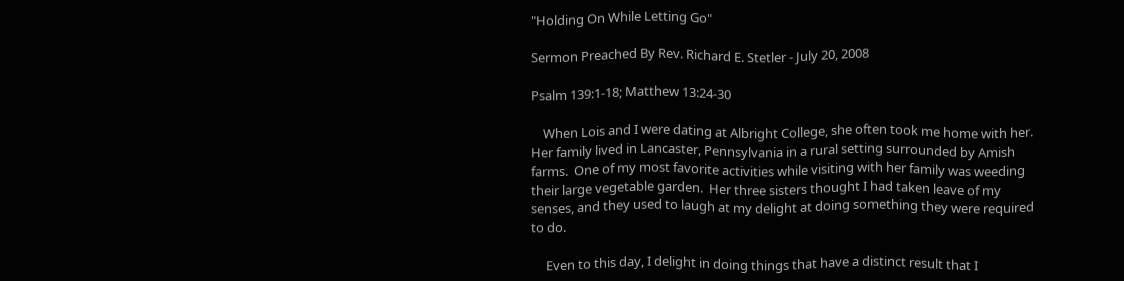"Holding On While Letting Go"

Sermon Preached By Rev. Richard E. Stetler - July 20, 2008

Psalm 139:1-18; Matthew 13:24-30

    When Lois and I were dating at Albright College, she often took me home with her.  Her family lived in Lancaster, Pennsylvania in a rural setting surrounded by Amish farms.  One of my most favorite activities while visiting with her family was weeding their large vegetable garden.  Her three sisters thought I had taken leave of my senses, and they used to laugh at my delight at doing something they were required to do.

     Even to this day, I delight in doing things that have a distinct result that I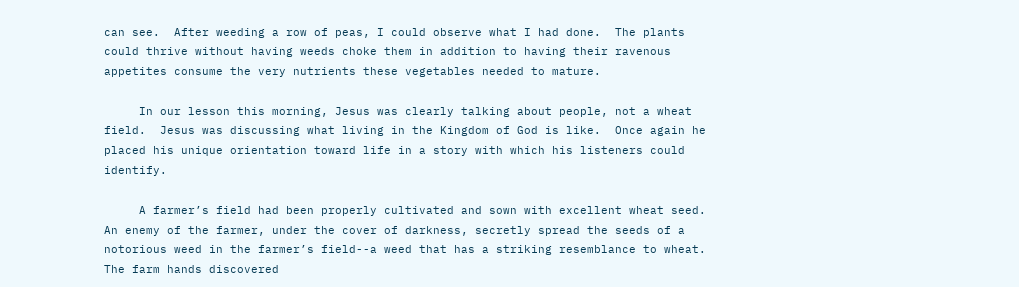can see.  After weeding a row of peas, I could observe what I had done.  The plants could thrive without having weeds choke them in addition to having their ravenous appetites consume the very nutrients these vegetables needed to mature.

     In our lesson this morning, Jesus was clearly talking about people, not a wheat field.  Jesus was discussing what living in the Kingdom of God is like.  Once again he placed his unique orientation toward life in a story with which his listeners could identify.

     A farmer’s field had been properly cultivated and sown with excellent wheat seed.  An enemy of the farmer, under the cover of darkness, secretly spread the seeds of a notorious weed in the farmer’s field--a weed that has a striking resemblance to wheat. The farm hands discovered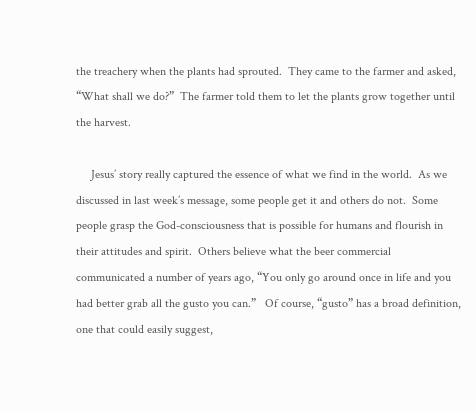the treachery when the plants had sprouted.  They came to the farmer and asked, “What shall we do?”  The farmer told them to let the plants grow together until the harvest.

     Jesus’ story really captured the essence of what we find in the world.  As we discussed in last week’s message, some people get it and others do not.  Some people grasp the God-consciousness that is possible for humans and flourish in their attitudes and spirit.  Others believe what the beer commercial communicated a number of years ago, “You only go around once in life and you had better grab all the gusto you can.”   Of course, “gusto” has a broad definition, one that could easily suggest,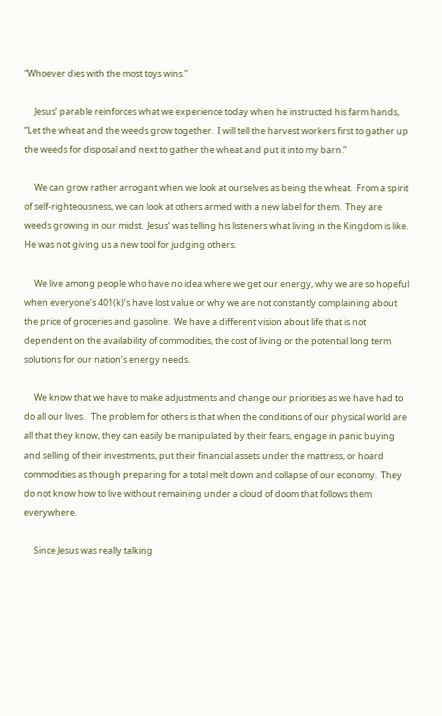“Whoever dies with the most toys wins.”

     Jesus’ parable reinforces what we experience today when he instructed his farm hands, “Let the wheat and the weeds grow together.  I will tell the harvest workers first to gather up the weeds for disposal and next to gather the wheat and put it into my barn.”

     We can grow rather arrogant when we look at ourselves as being the wheat.  From a spirit of self-righteousness, we can look at others armed with a new label for them.  They are weeds growing in our midst.  Jesus’ was telling his listeners what living in the Kingdom is like.  He was not giving us a new tool for judging others.

     We live among people who have no idea where we get our energy, why we are so hopeful when everyone’s 401(k)’s have lost value or why we are not constantly complaining about the price of groceries and gasoline.  We have a different vision about life that is not dependent on the availability of commodities, the cost of living or the potential long term solutions for our nation’s energy needs.

     We know that we have to make adjustments and change our priorities as we have had to do all our lives.   The problem for others is that when the conditions of our physical world are all that they know, they can easily be manipulated by their fears, engage in panic buying and selling of their investments, put their financial assets under the mattress, or hoard commodities as though preparing for a total melt down and collapse of our economy.  They do not know how to live without remaining under a cloud of doom that follows them everywhere.

     Since Jesus was really talking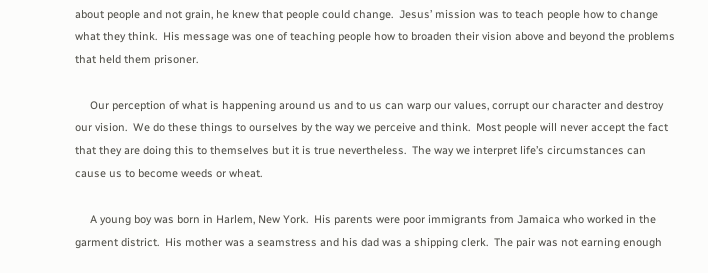about people and not grain, he knew that people could change.  Jesus’ mission was to teach people how to change what they think.  His message was one of teaching people how to broaden their vision above and beyond the problems that held them prisoner.

     Our perception of what is happening around us and to us can warp our values, corrupt our character and destroy our vision.  We do these things to ourselves by the way we perceive and think.  Most people will never accept the fact that they are doing this to themselves but it is true nevertheless.  The way we interpret life’s circumstances can cause us to become weeds or wheat.

     A young boy was born in Harlem, New York.  His parents were poor immigrants from Jamaica who worked in the garment district.  His mother was a seamstress and his dad was a shipping clerk.  The pair was not earning enough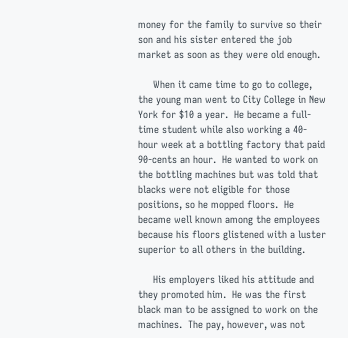money for the family to survive so their son and his sister entered the job market as soon as they were old enough.

     When it came time to go to college, the young man went to City College in New York for $10 a year.  He became a full-time student while also working a 40-hour week at a bottling factory that paid 90-cents an hour.  He wanted to work on the bottling machines but was told that blacks were not eligible for those positions, so he mopped floors.  He became well known among the employees because his floors glistened with a luster superior to all others in the building.

     His employers liked his attitude and they promoted him.  He was the first black man to be assigned to work on the machines.  The pay, however, was not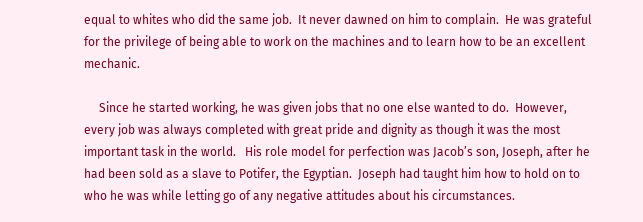equal to whites who did the same job.  It never dawned on him to complain.  He was grateful for the privilege of being able to work on the machines and to learn how to be an excellent mechanic.

     Since he started working, he was given jobs that no one else wanted to do.  However, every job was always completed with great pride and dignity as though it was the most important task in the world.   His role model for perfection was Jacob’s son, Joseph, after he had been sold as a slave to Potifer, the Egyptian.  Joseph had taught him how to hold on to who he was while letting go of any negative attitudes about his circumstances.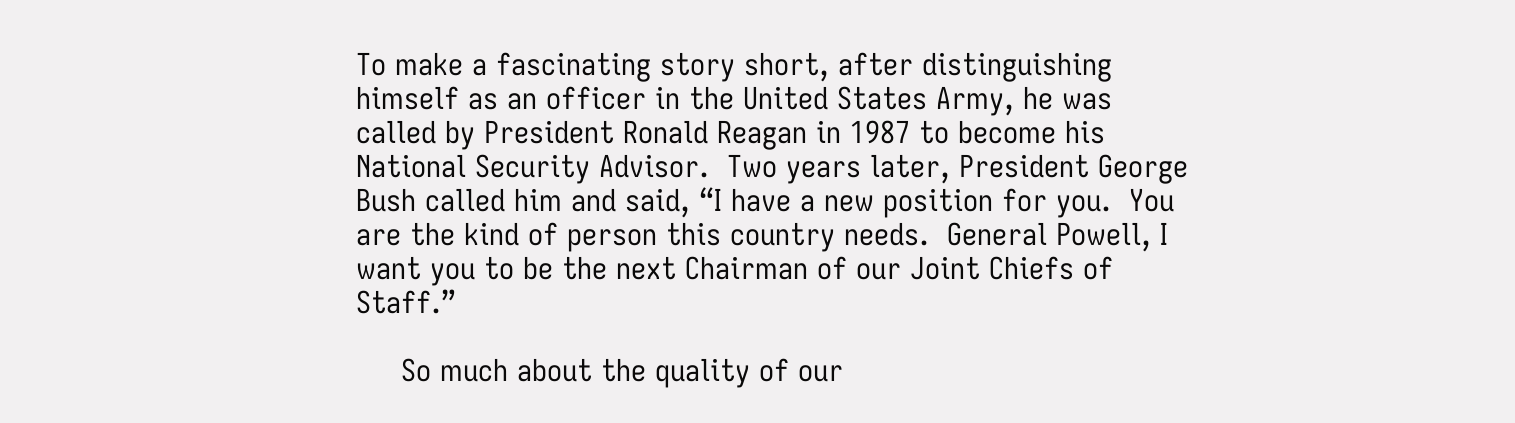To make a fascinating story short, after distinguishing himself as an officer in the United States Army, he was called by President Ronald Reagan in 1987 to become his National Security Advisor.  Two years later, President George Bush called him and said, “I have a new position for you.  You are the kind of person this country needs.  General Powell, I want you to be the next Chairman of our Joint Chiefs of Staff.”

     So much about the quality of our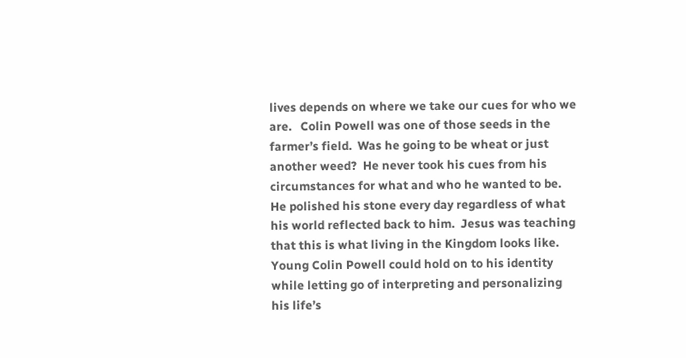lives depends on where we take our cues for who we are.   Colin Powell was one of those seeds in the farmer’s field.  Was he going to be wheat or just another weed?  He never took his cues from his circumstances for what and who he wanted to be.  He polished his stone every day regardless of what his world reflected back to him.  Jesus was teaching that this is what living in the Kingdom looks like.  Young Colin Powell could hold on to his identity while letting go of interpreting and personalizing his life’s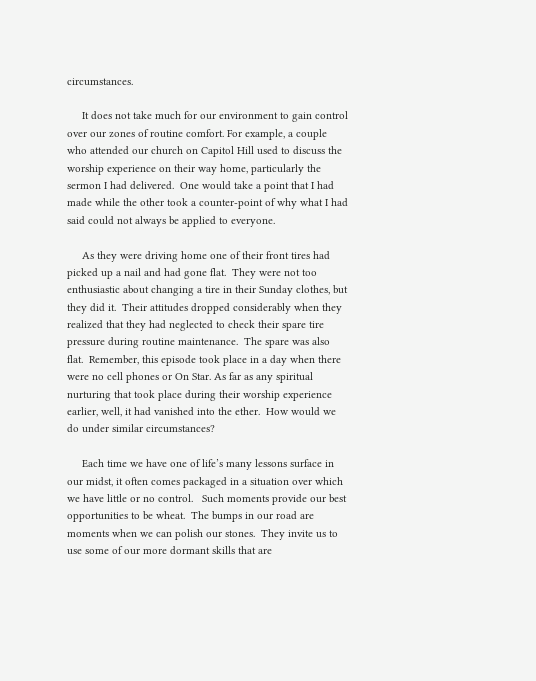circumstances.

     It does not take much for our environment to gain control over our zones of routine comfort. For example, a couple who attended our church on Capitol Hill used to discuss the worship experience on their way home, particularly the sermon I had delivered.  One would take a point that I had made while the other took a counter-point of why what I had said could not always be applied to everyone.

     As they were driving home one of their front tires had picked up a nail and had gone flat.  They were not too enthusiastic about changing a tire in their Sunday clothes, but they did it.  Their attitudes dropped considerably when they realized that they had neglected to check their spare tire pressure during routine maintenance.  The spare was also flat.  Remember, this episode took place in a day when there were no cell phones or On Star. As far as any spiritual nurturing that took place during their worship experience earlier, well, it had vanished into the ether.  How would we do under similar circumstances?

     Each time we have one of life’s many lessons surface in our midst, it often comes packaged in a situation over which we have little or no control.   Such moments provide our best opportunities to be wheat.  The bumps in our road are moments when we can polish our stones.  They invite us to use some of our more dormant skills that are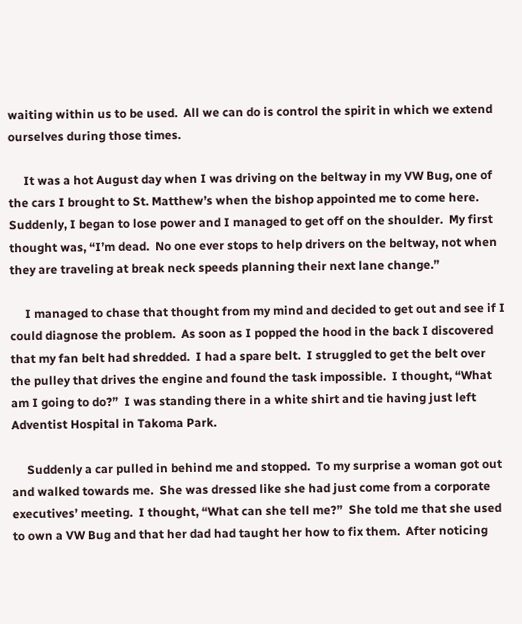waiting within us to be used.  All we can do is control the spirit in which we extend ourselves during those times.

     It was a hot August day when I was driving on the beltway in my VW Bug, one of the cars I brought to St. Matthew’s when the bishop appointed me to come here.  Suddenly, I began to lose power and I managed to get off on the shoulder.  My first thought was, “I’m dead.  No one ever stops to help drivers on the beltway, not when they are traveling at break neck speeds planning their next lane change.”

     I managed to chase that thought from my mind and decided to get out and see if I could diagnose the problem.  As soon as I popped the hood in the back I discovered that my fan belt had shredded.  I had a spare belt.  I struggled to get the belt over the pulley that drives the engine and found the task impossible.  I thought, “What am I going to do?”  I was standing there in a white shirt and tie having just left Adventist Hospital in Takoma Park.

     Suddenly a car pulled in behind me and stopped.  To my surprise a woman got out and walked towards me.  She was dressed like she had just come from a corporate executives’ meeting.  I thought, “What can she tell me?”  She told me that she used to own a VW Bug and that her dad had taught her how to fix them.  After noticing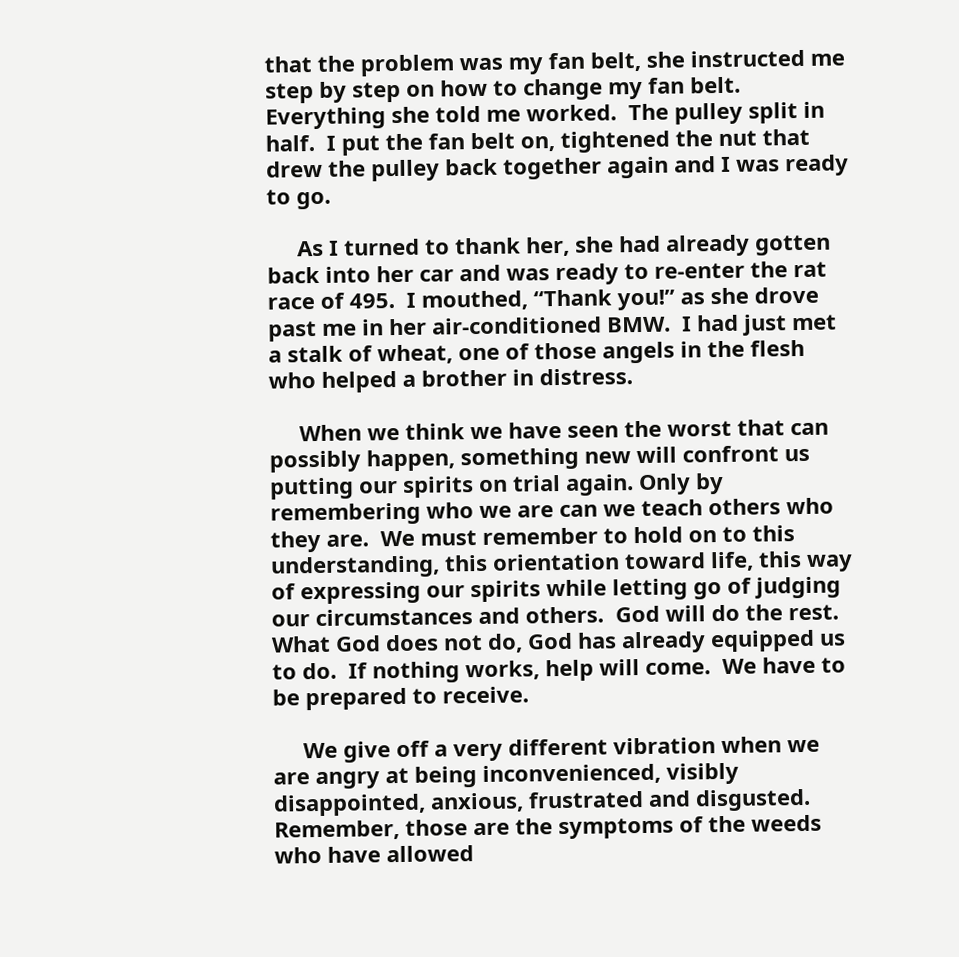that the problem was my fan belt, she instructed me step by step on how to change my fan belt.  Everything she told me worked.  The pulley split in half.  I put the fan belt on, tightened the nut that drew the pulley back together again and I was ready to go.

     As I turned to thank her, she had already gotten back into her car and was ready to re-enter the rat race of 495.  I mouthed, “Thank you!” as she drove past me in her air-conditioned BMW.  I had just met a stalk of wheat, one of those angels in the flesh who helped a brother in distress.

     When we think we have seen the worst that can possibly happen, something new will confront us putting our spirits on trial again. Only by remembering who we are can we teach others who they are.  We must remember to hold on to this understanding, this orientation toward life, this way of expressing our spirits while letting go of judging our circumstances and others.  God will do the rest.   What God does not do, God has already equipped us to do.  If nothing works, help will come.  We have to be prepared to receive.

     We give off a very different vibration when we are angry at being inconvenienced, visibly disappointed, anxious, frustrated and disgusted.  Remember, those are the symptoms of the weeds who have allowed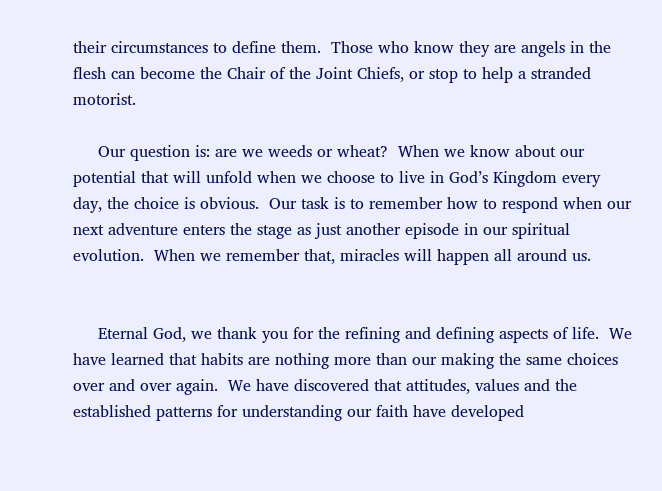their circumstances to define them.  Those who know they are angels in the flesh can become the Chair of the Joint Chiefs, or stop to help a stranded motorist.

     Our question is: are we weeds or wheat?  When we know about our potential that will unfold when we choose to live in God’s Kingdom every day, the choice is obvious.  Our task is to remember how to respond when our next adventure enters the stage as just another episode in our spiritual evolution.  When we remember that, miracles will happen all around us.


     Eternal God, we thank you for the refining and defining aspects of life.  We have learned that habits are nothing more than our making the same choices over and over again.  We have discovered that attitudes, values and the established patterns for understanding our faith have developed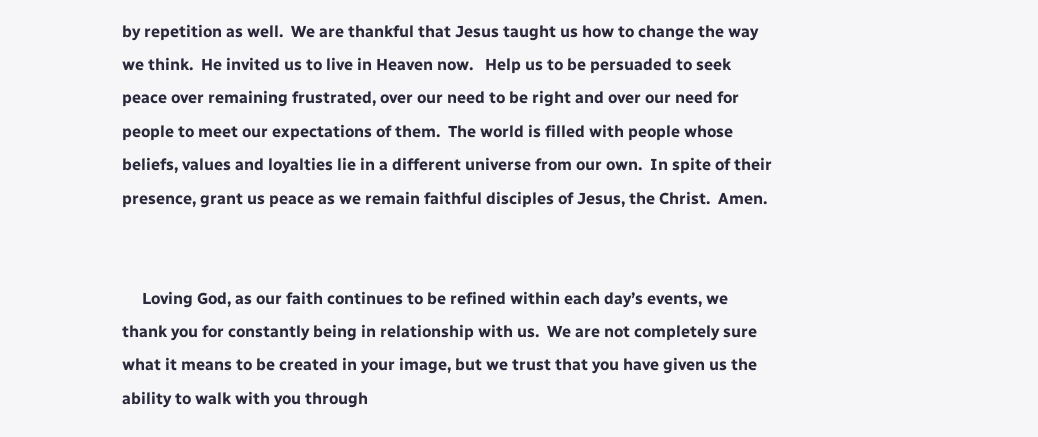by repetition as well.  We are thankful that Jesus taught us how to change the way we think.  He invited us to live in Heaven now.   Help us to be persuaded to seek peace over remaining frustrated, over our need to be right and over our need for people to meet our expectations of them.  The world is filled with people whose beliefs, values and loyalties lie in a different universe from our own.  In spite of their presence, grant us peace as we remain faithful disciples of Jesus, the Christ.  Amen.


     Loving God, as our faith continues to be refined within each day’s events, we thank you for constantly being in relationship with us.  We are not completely sure what it means to be created in your image, but we trust that you have given us the ability to walk with you through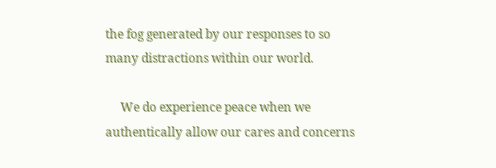the fog generated by our responses to so many distractions within our world.

     We do experience peace when we authentically allow our cares and concerns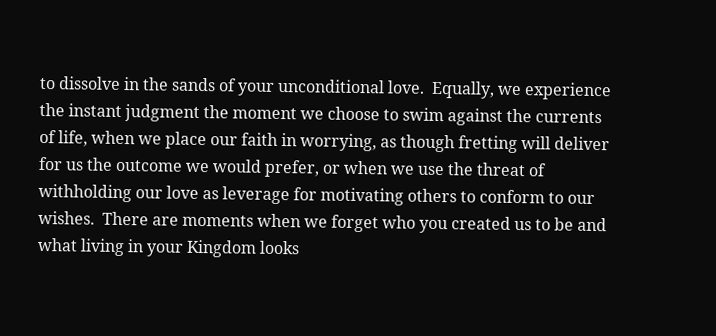to dissolve in the sands of your unconditional love.  Equally, we experience the instant judgment the moment we choose to swim against the currents of life, when we place our faith in worrying, as though fretting will deliver for us the outcome we would prefer, or when we use the threat of withholding our love as leverage for motivating others to conform to our wishes.  There are moments when we forget who you created us to be and what living in your Kingdom looks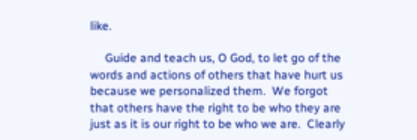like.

     Guide and teach us, O God, to let go of the words and actions of others that have hurt us because we personalized them.  We forgot that others have the right to be who they are just as it is our right to be who we are.  Clearly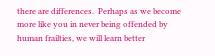there are differences.  Perhaps as we become more like you in never being offended by human frailties, we will learn better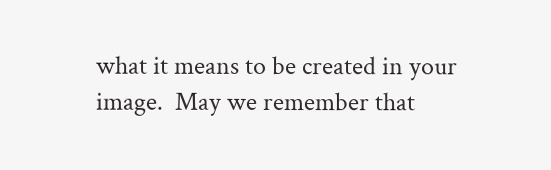what it means to be created in your image.  May we remember that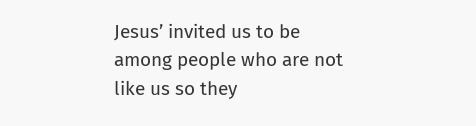Jesus’ invited us to be among people who are not like us so they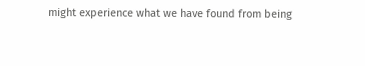might experience what we have found from being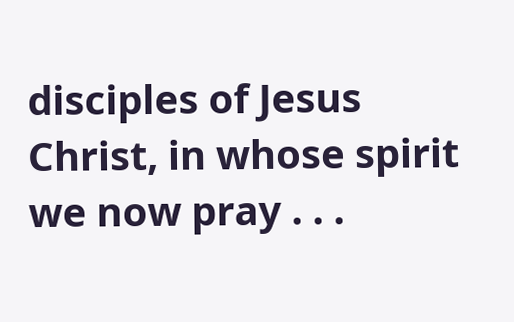disciples of Jesus Christ, in whose spirit we now pray . . .